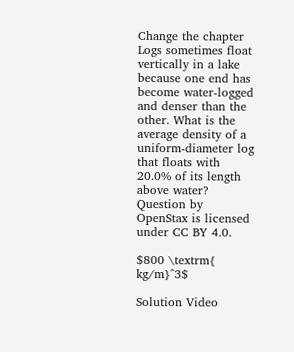Change the chapter
Logs sometimes float vertically in a lake because one end has become water-logged and denser than the other. What is the average density of a uniform-diameter log that floats with 20.0% of its length above water?
Question by OpenStax is licensed under CC BY 4.0.

$800 \textrm{ kg/m}^3$

Solution Video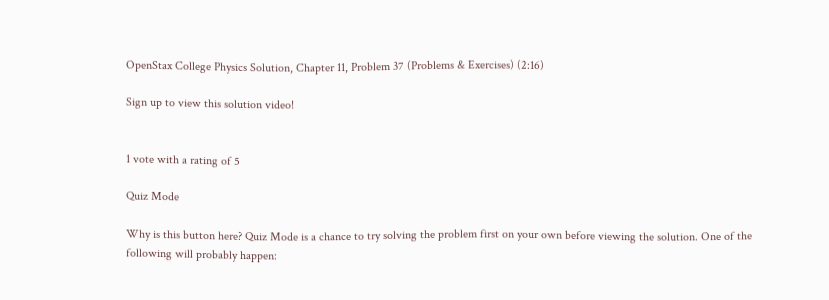OpenStax College Physics Solution, Chapter 11, Problem 37 (Problems & Exercises) (2:16)

Sign up to view this solution video!


1 vote with a rating of 5

Quiz Mode

Why is this button here? Quiz Mode is a chance to try solving the problem first on your own before viewing the solution. One of the following will probably happen: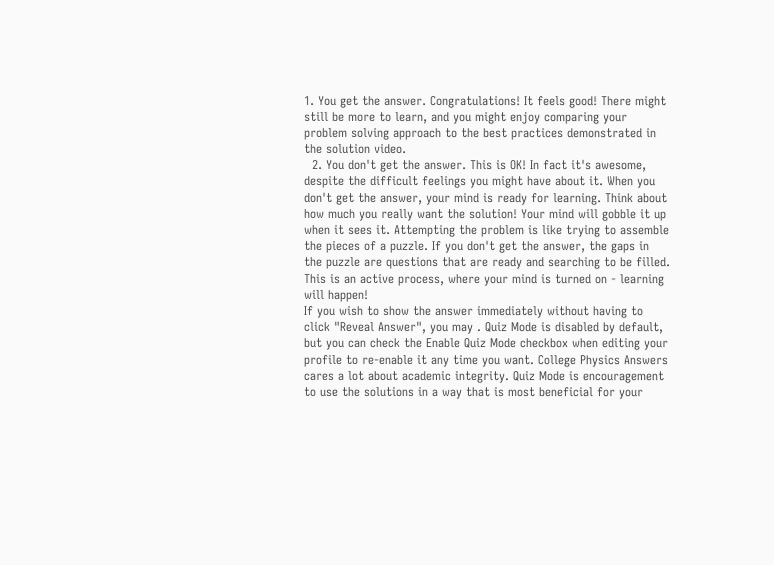1. You get the answer. Congratulations! It feels good! There might still be more to learn, and you might enjoy comparing your problem solving approach to the best practices demonstrated in the solution video.
  2. You don't get the answer. This is OK! In fact it's awesome, despite the difficult feelings you might have about it. When you don't get the answer, your mind is ready for learning. Think about how much you really want the solution! Your mind will gobble it up when it sees it. Attempting the problem is like trying to assemble the pieces of a puzzle. If you don't get the answer, the gaps in the puzzle are questions that are ready and searching to be filled. This is an active process, where your mind is turned on - learning will happen!
If you wish to show the answer immediately without having to click "Reveal Answer", you may . Quiz Mode is disabled by default, but you can check the Enable Quiz Mode checkbox when editing your profile to re-enable it any time you want. College Physics Answers cares a lot about academic integrity. Quiz Mode is encouragement to use the solutions in a way that is most beneficial for your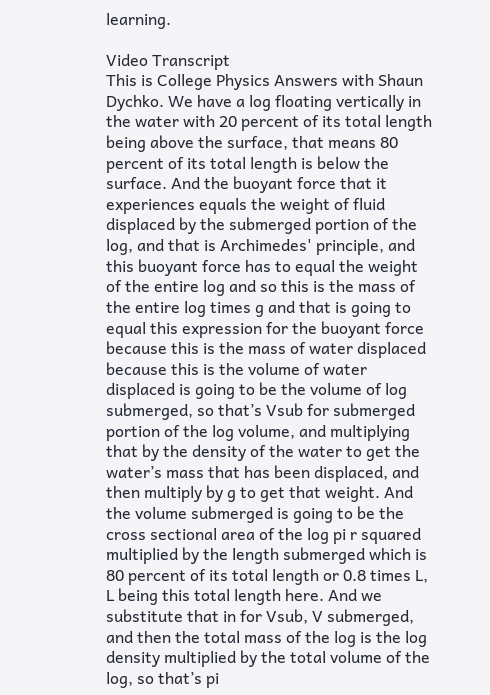learning.

Video Transcript
This is College Physics Answers with Shaun Dychko. We have a log floating vertically in the water with 20 percent of its total length being above the surface, that means 80 percent of its total length is below the surface. And the buoyant force that it experiences equals the weight of fluid displaced by the submerged portion of the log, and that is Archimedes' principle, and this buoyant force has to equal the weight of the entire log and so this is the mass of the entire log times g and that is going to equal this expression for the buoyant force because this is the mass of water displaced because this is the volume of water displaced is going to be the volume of log submerged, so that’s Vsub for submerged portion of the log volume, and multiplying that by the density of the water to get the water’s mass that has been displaced, and then multiply by g to get that weight. And the volume submerged is going to be the cross sectional area of the log pi r squared multiplied by the length submerged which is 80 percent of its total length or 0.8 times L, L being this total length here. And we substitute that in for Vsub, V submerged, and then the total mass of the log is the log density multiplied by the total volume of the log, so that’s pi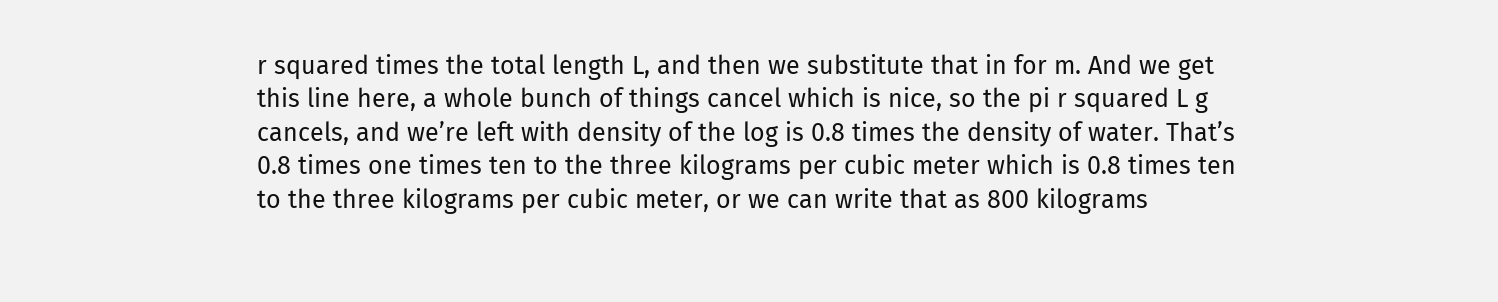r squared times the total length L, and then we substitute that in for m. And we get this line here, a whole bunch of things cancel which is nice, so the pi r squared L g cancels, and we’re left with density of the log is 0.8 times the density of water. That’s 0.8 times one times ten to the three kilograms per cubic meter which is 0.8 times ten to the three kilograms per cubic meter, or we can write that as 800 kilograms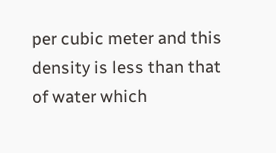per cubic meter and this density is less than that of water which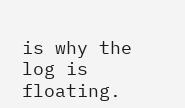is why the log is floating.